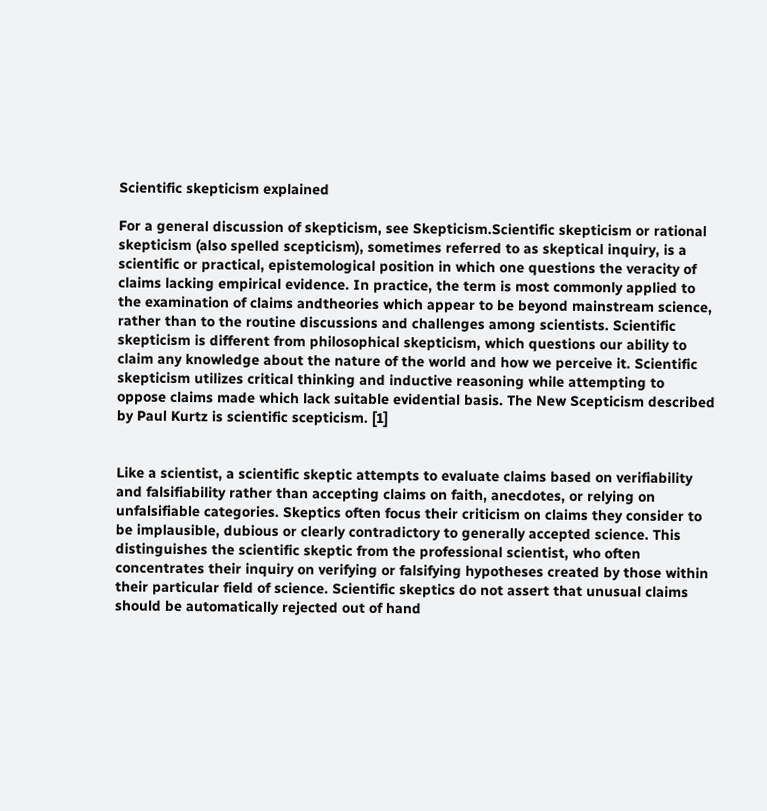Scientific skepticism explained

For a general discussion of skepticism, see Skepticism.Scientific skepticism or rational skepticism (also spelled scepticism), sometimes referred to as skeptical inquiry, is a scientific or practical, epistemological position in which one questions the veracity of claims lacking empirical evidence. In practice, the term is most commonly applied to the examination of claims andtheories which appear to be beyond mainstream science, rather than to the routine discussions and challenges among scientists. Scientific skepticism is different from philosophical skepticism, which questions our ability to claim any knowledge about the nature of the world and how we perceive it. Scientific skepticism utilizes critical thinking and inductive reasoning while attempting to oppose claims made which lack suitable evidential basis. The New Scepticism described by Paul Kurtz is scientific scepticism. [1]


Like a scientist, a scientific skeptic attempts to evaluate claims based on verifiability and falsifiability rather than accepting claims on faith, anecdotes, or relying on unfalsifiable categories. Skeptics often focus their criticism on claims they consider to be implausible, dubious or clearly contradictory to generally accepted science. This distinguishes the scientific skeptic from the professional scientist, who often concentrates their inquiry on verifying or falsifying hypotheses created by those within their particular field of science. Scientific skeptics do not assert that unusual claims should be automatically rejected out of hand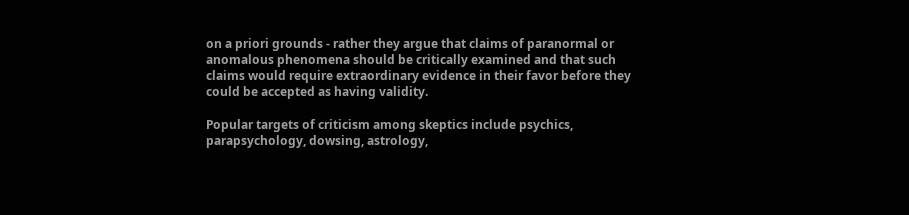on a priori grounds - rather they argue that claims of paranormal or anomalous phenomena should be critically examined and that such claims would require extraordinary evidence in their favor before they could be accepted as having validity.

Popular targets of criticism among skeptics include psychics, parapsychology, dowsing, astrology,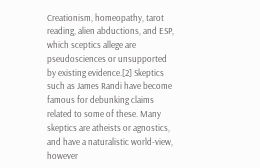Creationism, homeopathy, tarot reading, alien abductions, and ESP, which sceptics allege are pseudosciences or unsupported by existing evidence.[2] Skeptics such as James Randi have become famous for debunking claims related to some of these. Many skeptics are atheists or agnostics, and have a naturalistic world-view, however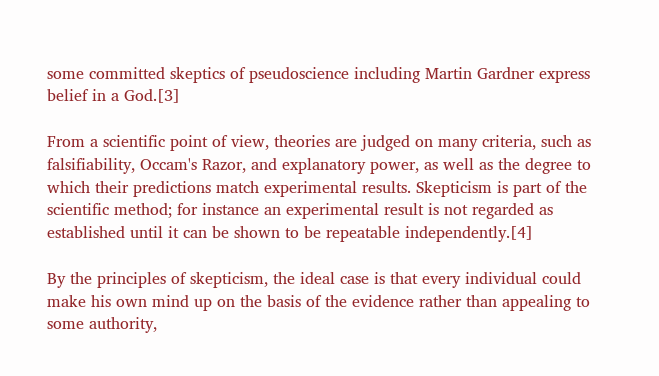some committed skeptics of pseudoscience including Martin Gardner express belief in a God.[3]

From a scientific point of view, theories are judged on many criteria, such as falsifiability, Occam's Razor, and explanatory power, as well as the degree to which their predictions match experimental results. Skepticism is part of the scientific method; for instance an experimental result is not regarded as established until it can be shown to be repeatable independently.[4]

By the principles of skepticism, the ideal case is that every individual could make his own mind up on the basis of the evidence rather than appealing to some authority,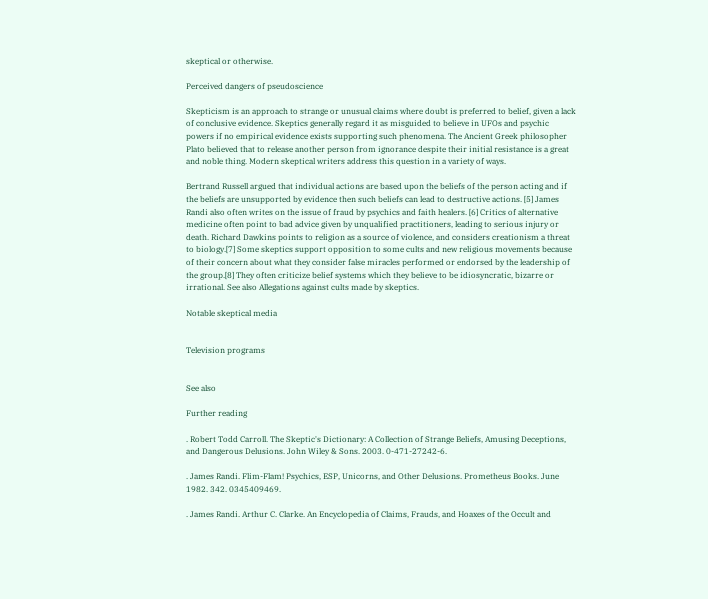skeptical or otherwise.

Perceived dangers of pseudoscience

Skepticism is an approach to strange or unusual claims where doubt is preferred to belief, given a lack of conclusive evidence. Skeptics generally regard it as misguided to believe in UFOs and psychic powers if no empirical evidence exists supporting such phenomena. The Ancient Greek philosopher Plato believed that to release another person from ignorance despite their initial resistance is a great and noble thing. Modern skeptical writers address this question in a variety of ways.

Bertrand Russell argued that individual actions are based upon the beliefs of the person acting and if the beliefs are unsupported by evidence then such beliefs can lead to destructive actions. [5] James Randi also often writes on the issue of fraud by psychics and faith healers. [6] Critics of alternative medicine often point to bad advice given by unqualified practitioners, leading to serious injury or death. Richard Dawkins points to religion as a source of violence, and considers creationism a threat to biology.[7] Some skeptics support opposition to some cults and new religious movements because of their concern about what they consider false miracles performed or endorsed by the leadership of the group.[8] They often criticize belief systems which they believe to be idiosyncratic, bizarre or irrational. See also Allegations against cults made by skeptics.

Notable skeptical media


Television programs


See also

Further reading

. Robert Todd Carroll. The Skeptic's Dictionary: A Collection of Strange Beliefs, Amusing Deceptions, and Dangerous Delusions. John Wiley & Sons. 2003. 0-471-27242-6.

. James Randi. Flim-Flam! Psychics, ESP, Unicorns, and Other Delusions. Prometheus Books. June 1982. 342. 0345409469.

. James Randi. Arthur C. Clarke. An Encyclopedia of Claims, Frauds, and Hoaxes of the Occult and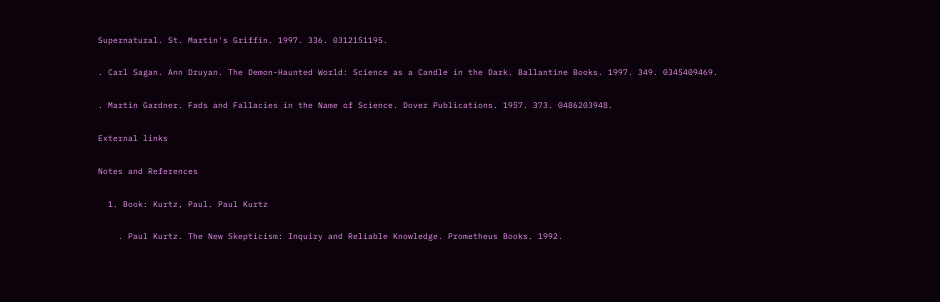Supernatural. St. Martin's Griffin. 1997. 336. 0312151195.

. Carl Sagan. Ann Druyan. The Demon-Haunted World: Science as a Candle in the Dark. Ballantine Books. 1997. 349. 0345409469.

. Martin Gardner. Fads and Fallacies in the Name of Science. Dover Publications. 1957. 373. 0486203948.

External links

Notes and References

  1. Book: Kurtz, Paul. Paul Kurtz

    . Paul Kurtz. The New Skepticism: Inquiry and Reliable Knowledge. Prometheus Books. 1992.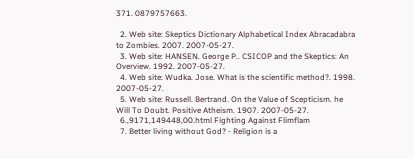371. 0879757663.

  2. Web site: Skeptics Dictionary Alphabetical Index Abracadabra to Zombies. 2007. 2007-05-27.
  3. Web site: HANSEN. George P.. CSICOP and the Skeptics: An Overview. 1992. 2007-05-27.
  4. Web site: Wudka. Jose. What is the scientific method?. 1998. 2007-05-27.
  5. Web site: Russell. Bertrand. On the Value of Scepticism. he Will To Doubt. Positive Atheism. 1907. 2007-05-27.
  6.,9171,149448,00.html Fighting Against Flimflam
  7. Better living without God? - Religion is a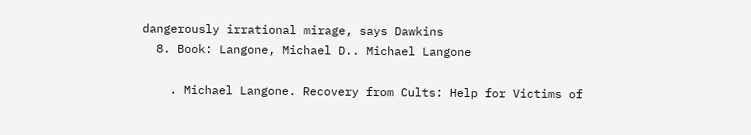dangerously irrational mirage, says Dawkins
  8. Book: Langone, Michael D.. Michael Langone

    . Michael Langone. Recovery from Cults: Help for Victims of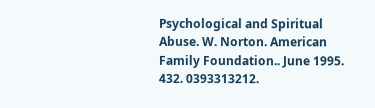Psychological and Spiritual Abuse. W. Norton. American Family Foundation.. June 1995. 432. 0393313212.